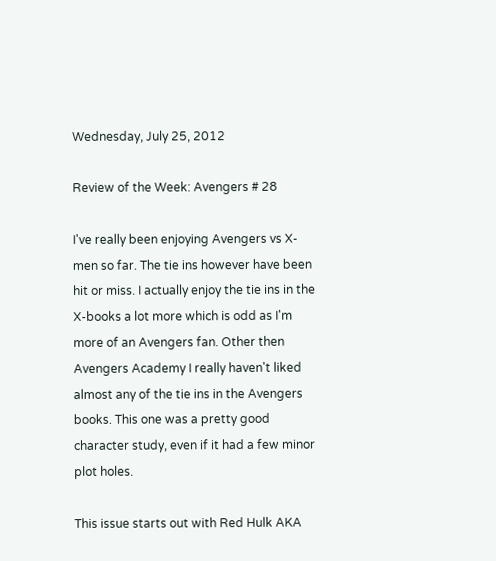Wednesday, July 25, 2012

Review of the Week: Avengers # 28

I've really been enjoying Avengers vs X-men so far. The tie ins however have been hit or miss. I actually enjoy the tie ins in the X-books a lot more which is odd as I'm more of an Avengers fan. Other then Avengers Academy I really haven't liked almost any of the tie ins in the Avengers books. This one was a pretty good character study, even if it had a few minor plot holes.

This issue starts out with Red Hulk AKA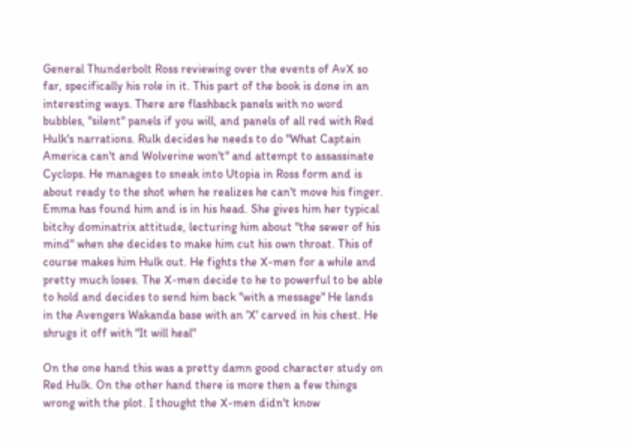General Thunderbolt Ross reviewing over the events of AvX so far, specifically his role in it. This part of the book is done in an interesting ways. There are flashback panels with no word bubbles, "silent" panels if you will, and panels of all red with Red Hulk's narrations. Rulk decides he needs to do "What Captain America can't and Wolverine won't" and attempt to assassinate Cyclops. He manages to sneak into Utopia in Ross form and is about ready to the shot when he realizes he can't move his finger. Emma has found him and is in his head. She gives him her typical bitchy dominatrix attitude, lecturing him about "the sewer of his mind" when she decides to make him cut his own throat. This of course makes him Hulk out. He fights the X-men for a while and pretty much loses. The X-men decide to he to powerful to be able to hold and decides to send him back "with a message" He lands in the Avengers Wakanda base with an 'X' carved in his chest. He shrugs it off with "It will heal"

On the one hand this was a pretty damn good character study on Red Hulk. On the other hand there is more then a few things wrong with the plot. I thought the X-men didn't know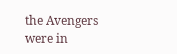the Avengers were in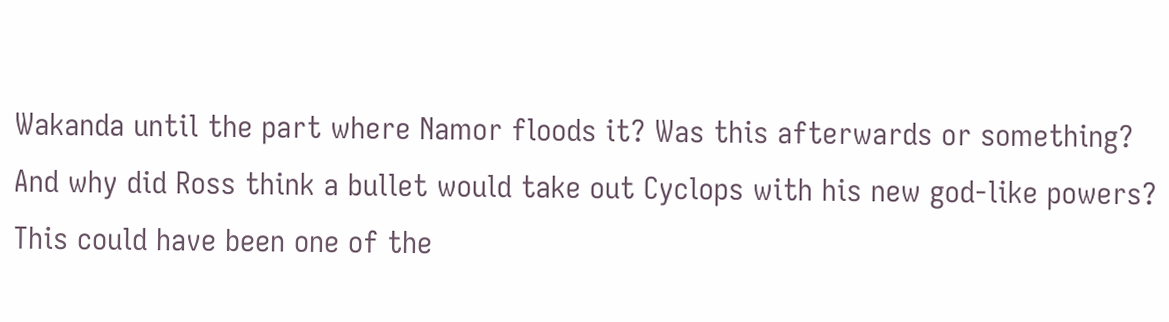Wakanda until the part where Namor floods it? Was this afterwards or something? And why did Ross think a bullet would take out Cyclops with his new god-like powers? This could have been one of the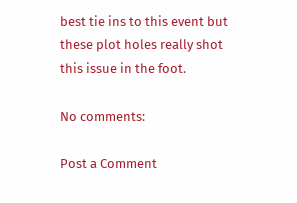best tie ins to this event but these plot holes really shot this issue in the foot.

No comments:

Post a Comment